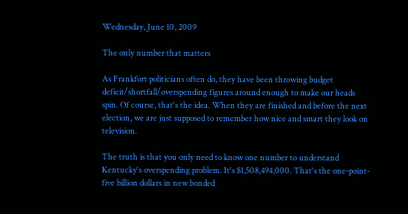Wednesday, June 10, 2009

The only number that matters

As Frankfort politicians often do, they have been throwing budget deficit/shortfall/overspending figures around enough to make our heads spin. Of course, that's the idea. When they are finished and before the next election, we are just supposed to remember how nice and smart they look on television.

The truth is that you only need to know one number to understand Kentucky's overspending problem. It's $1,508,494,000. That's the one-point-five billion dollars in new bonded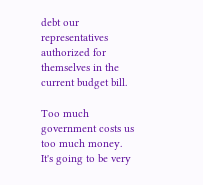debt our representatives authorized for themselves in the current budget bill.

Too much government costs us too much money. It's going to be very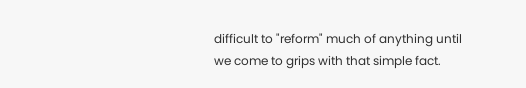difficult to "reform" much of anything until we come to grips with that simple fact.